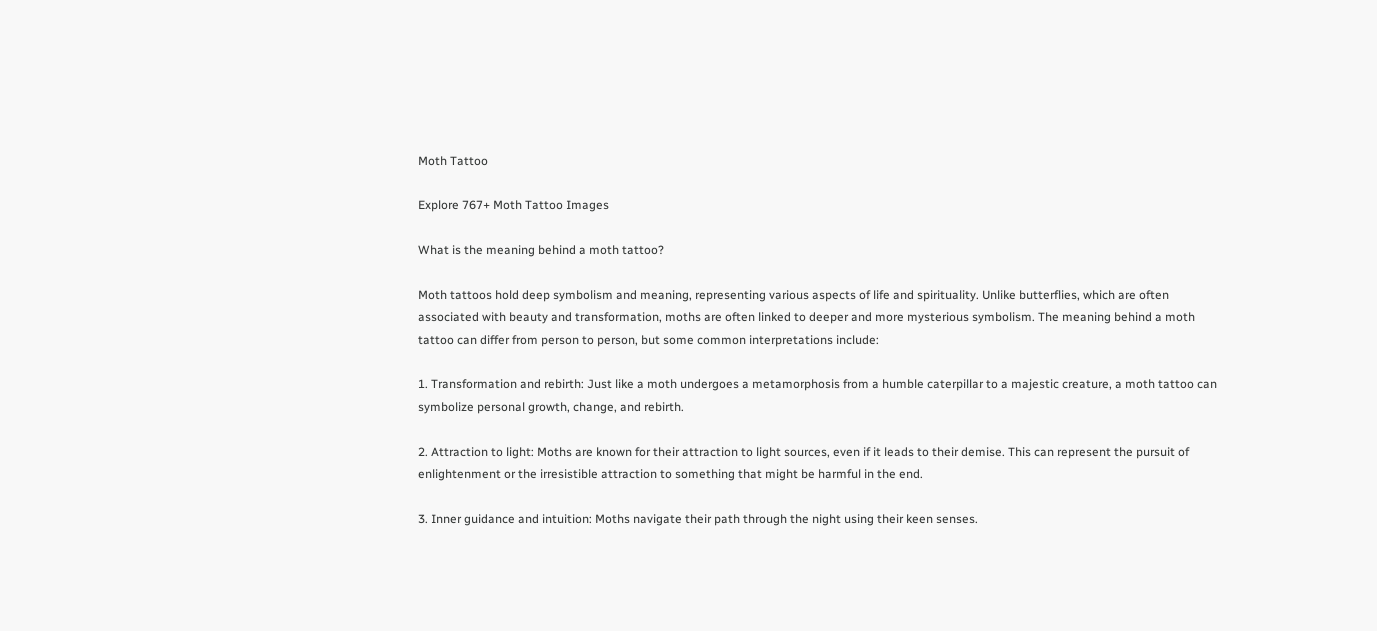Moth Tattoo

Explore 767+ Moth Tattoo Images

What is the meaning behind a moth tattoo?

Moth tattoos hold deep symbolism and meaning, representing various aspects of life and spirituality. Unlike butterflies, which are often associated with beauty and transformation, moths are often linked to deeper and more mysterious symbolism. The meaning behind a moth tattoo can differ from person to person, but some common interpretations include:

1. Transformation and rebirth: Just like a moth undergoes a metamorphosis from a humble caterpillar to a majestic creature, a moth tattoo can symbolize personal growth, change, and rebirth.

2. Attraction to light: Moths are known for their attraction to light sources, even if it leads to their demise. This can represent the pursuit of enlightenment or the irresistible attraction to something that might be harmful in the end.

3. Inner guidance and intuition: Moths navigate their path through the night using their keen senses.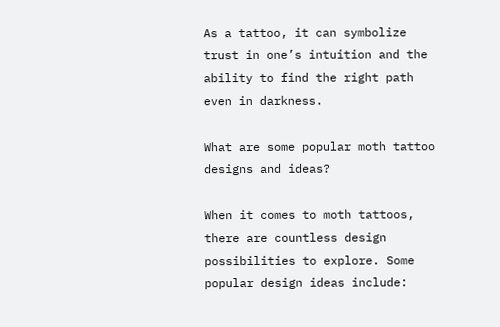As a tattoo, it can symbolize trust in one’s intuition and the ability to find the right path even in darkness.

What are some popular moth tattoo designs and ideas?

When it comes to moth tattoos, there are countless design possibilities to explore. Some popular design ideas include: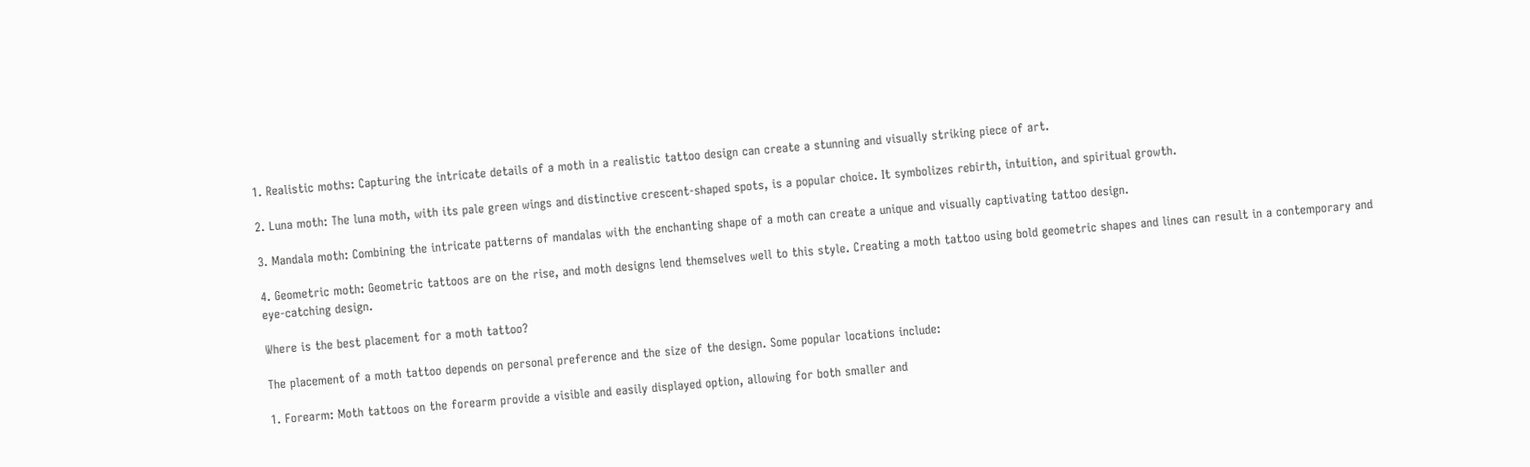1. Realistic moths: Capturing the intricate details of a moth in a realistic tattoo design can create a stunning and visually striking piece of art.

2. Luna moth: The luna moth, with its pale green wings and distinctive crescent-shaped spots, is a popular choice. It symbolizes rebirth, intuition, and spiritual growth.

3. Mandala moth: Combining the intricate patterns of mandalas with the enchanting shape of a moth can create a unique and visually captivating tattoo design.

4. Geometric moth: Geometric tattoos are on the rise, and moth designs lend themselves well to this style. Creating a moth tattoo using bold geometric shapes and lines can result in a contemporary and eye-catching design.

Where is the best placement for a moth tattoo?

The placement of a moth tattoo depends on personal preference and the size of the design. Some popular locations include:

1. Forearm: Moth tattoos on the forearm provide a visible and easily displayed option, allowing for both smaller and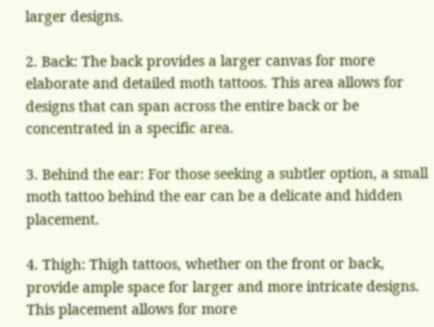larger designs.

2. Back: The back provides a larger canvas for more elaborate and detailed moth tattoos. This area allows for designs that can span across the entire back or be concentrated in a specific area.

3. Behind the ear: For those seeking a subtler option, a small moth tattoo behind the ear can be a delicate and hidden placement.

4. Thigh: Thigh tattoos, whether on the front or back, provide ample space for larger and more intricate designs. This placement allows for more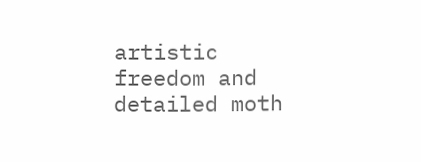artistic freedom and detailed moth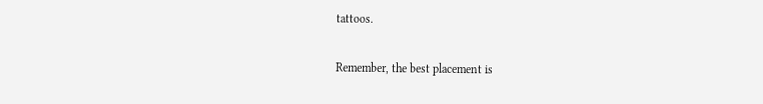tattoos.

Remember, the best placement is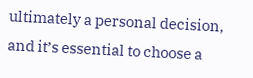ultimately a personal decision, and it’s essential to choose a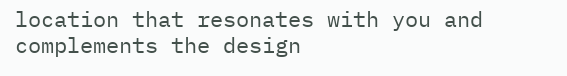location that resonates with you and complements the design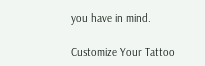you have in mind.

Customize Your Tattoo